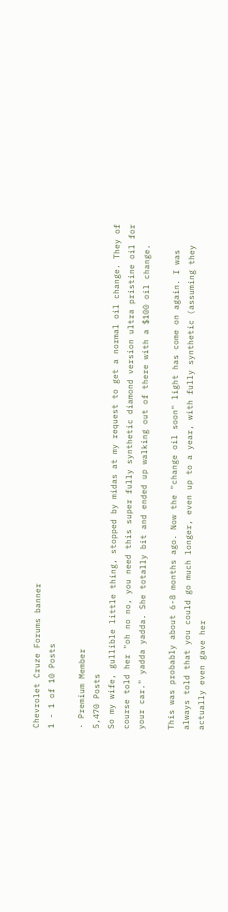Chevrolet Cruze Forums banner
1 - 1 of 10 Posts

· Premium Member
5,470 Posts
So my wife, gullible little thing, stopped by midas at my request to get a normal oil change. They of course told her "oh no no, you need this super fully synthetic diamond version ultra pristine oil for your car." yadda yadda. She totally bit and ended up walking out of there with a $100 oil change.

This was probably about 6-8 months ago. Now the "change oil soon" light has come on again. I was always told that you could go much longer, even up to a year, with fully synthetic (assuming they actually even gave her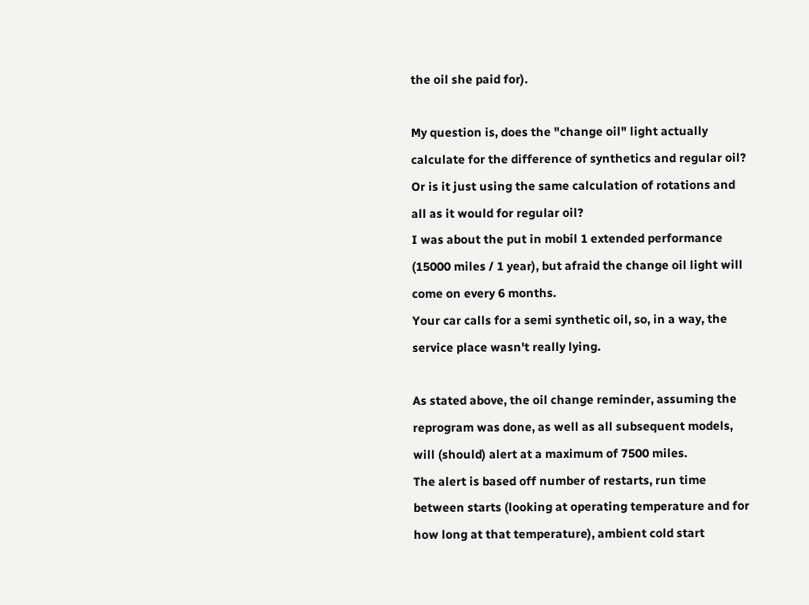the oil she paid for).

My question is, does the "change oil" light actually calculate for the difference of synthetics and regular oil? Or is it just using the same calculation of rotations and all as it would for regular oil?
I was about the put in mobil 1 extended performance (15000 miles / 1 year), but afraid the change oil light will come on every 6 months.
Your car calls for a semi synthetic oil, so, in a way, the service place wasn't really lying.

As stated above, the oil change reminder, assuming the reprogram was done, as well as all subsequent models, will (should) alert at a maximum of 7500 miles.
The alert is based off number of restarts, run time between starts (looking at operating temperature and for how long at that temperature), ambient cold start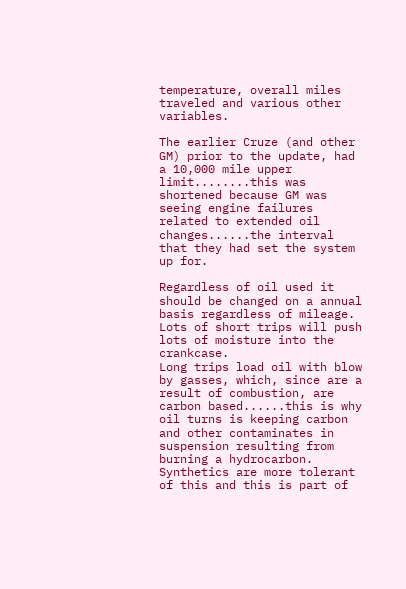temperature, overall miles traveled and various other variables.

The earlier Cruze (and other GM) prior to the update, had a 10,000 mile upper limit........this was shortened because GM was seeing engine failures related to extended oil changes......the interval that they had set the system up for.

Regardless of oil used it should be changed on a annual basis regardless of mileage.
Lots of short trips will push lots of moisture into the crankcase.
Long trips load oil with blow by gasses, which, since are a result of combustion, are carbon based......this is why oil turns is keeping carbon and other contaminates in suspension resulting from burning a hydrocarbon.
Synthetics are more tolerant of this and this is part of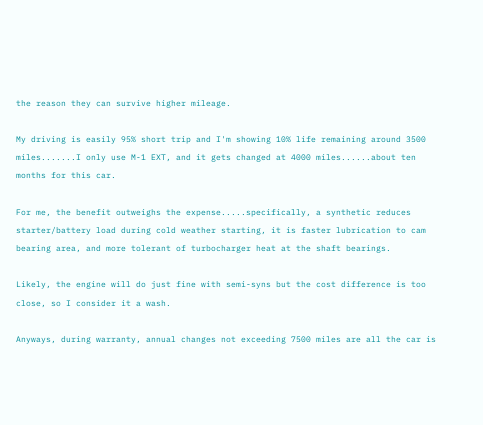the reason they can survive higher mileage.

My driving is easily 95% short trip and I'm showing 10% life remaining around 3500 miles.......I only use M-1 EXT, and it gets changed at 4000 miles......about ten months for this car.

For me, the benefit outweighs the expense.....specifically, a synthetic reduces starter/battery load during cold weather starting, it is faster lubrication to cam bearing area, and more tolerant of turbocharger heat at the shaft bearings.

Likely, the engine will do just fine with semi-syns but the cost difference is too close, so I consider it a wash.

Anyways, during warranty, annual changes not exceeding 7500 miles are all the car is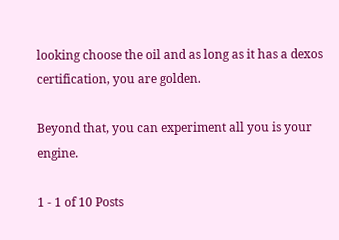looking choose the oil and as long as it has a dexos certification, you are golden.

Beyond that, you can experiment all you is your engine.

1 - 1 of 10 Posts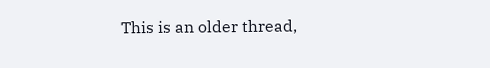This is an older thread,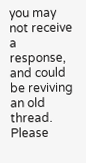you may not receive a response, and could be reviving an old thread. Please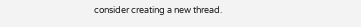consider creating a new thread.